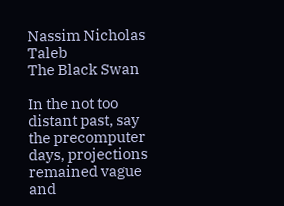Nassim Nicholas Taleb
The Black Swan

In the not too distant past, say the precomputer days, projections remained vague and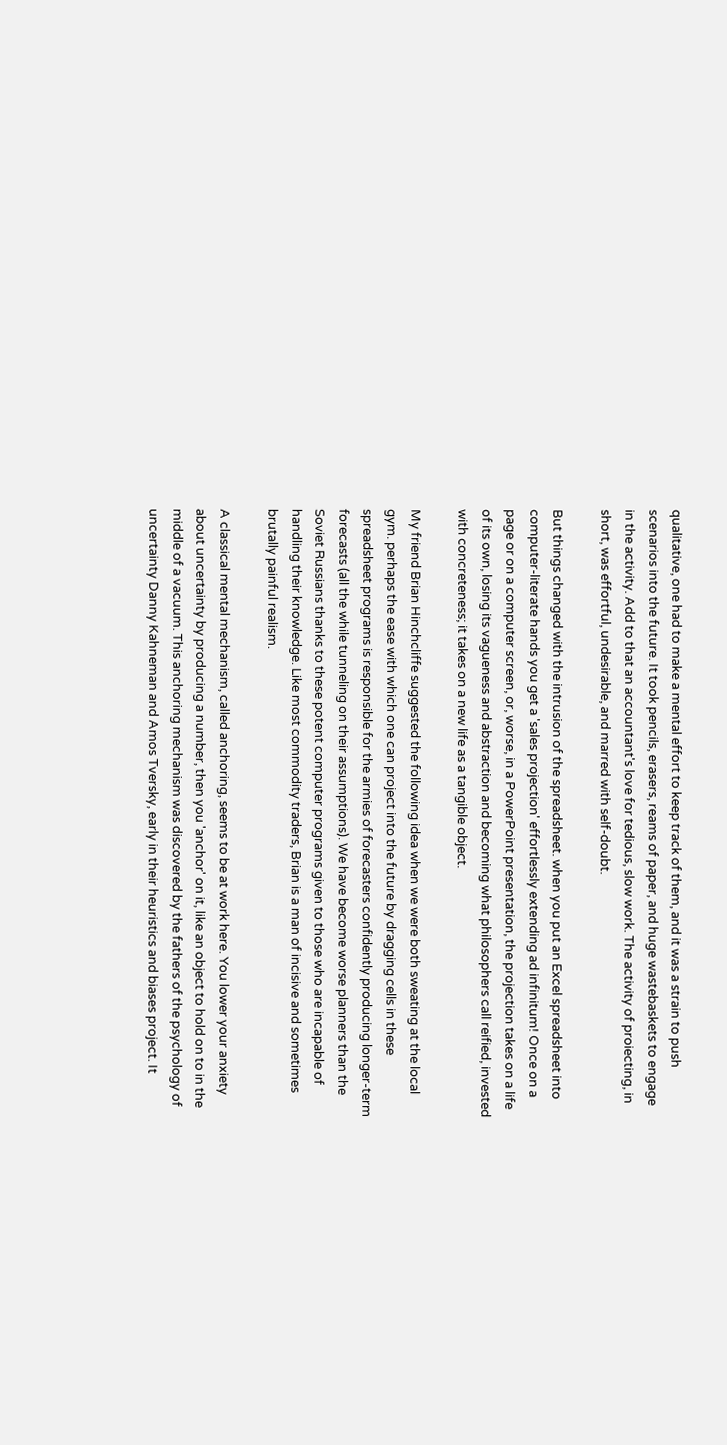qualitative, one had to make a mental effort to keep track of them, and it was a strain to push scenarios into the future. It took pencils, erasers, reams of paper, and huge wastebaskets to engage in the activity. Add to that an accountant's love for tedious, slow work. The activity of proiecting, in short, was effortful, undesirable, and marred with self-doubt.

But things changed with the intrusion of the spreadsheet. when you put an Excel spreadsheet into computer-literate hands you get a 'sales projection' effortlessly extending ad infinitum! Once on a page or on a computer screen, or, worse, in a PowerPoint presentation, the projection takes on a life of its own, losing its vagueness and abstraction and becoming what philosophers call reified, invested with concreteness; it takes on a new life as a tangible object.

My friend Brian Hinchcliffe suggested the following idea when we were both sweating at the local gym. perhaps the ease with which one can project into the future by dragging cells in these spreadsheet programs is responsible for the armies of forecasters confidently producing longer-term forecasts (all the while tunneling on their assumptions). We have become worse planners than the Soviet Russians thanks to these potent computer programs given to those who are incapable of handling their knowledge. Like most commodity traders, Brian is a man of incisive and sometimes brutally painful realism.

A classical mental mechanism, called anchoring, seems to be at work here. You lower your anxiety about uncertainty by producing a number, then you 'anchor' on it, like an object to hold on to in the middle of a vacuum. This anchoring mechanism was discovered by the fathers of the psychology of uncertainty Danny Kahneman and Amos Tversky, early in their heuristics and biases project. It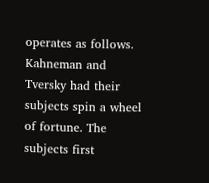operates as follows. Kahneman and Tversky had their subjects spin a wheel of fortune. The subjects first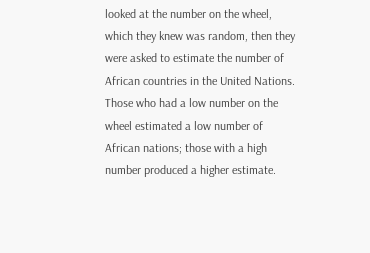looked at the number on the wheel, which they knew was random, then they were asked to estimate the number of African countries in the United Nations. Those who had a low number on the wheel estimated a low number of African nations; those with a high number produced a higher estimate.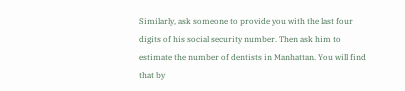Similarly, ask someone to provide you with the last four digits of his social security number. Then ask him to estimate the number of dentists in Manhattan. You will find that by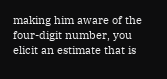making him aware of the four-digit number, you elicit an estimate that is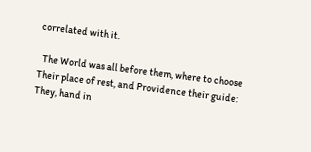correlated with it.

  The World was all before them, where to choose
Their place of rest, and Providence their guide:
They, hand in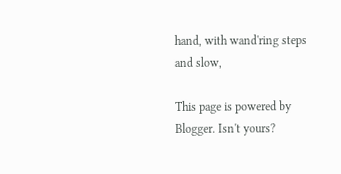hand, with wand'ring steps and slow,

This page is powered by Blogger. Isn't yours?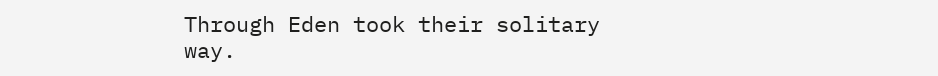Through Eden took their solitary way.